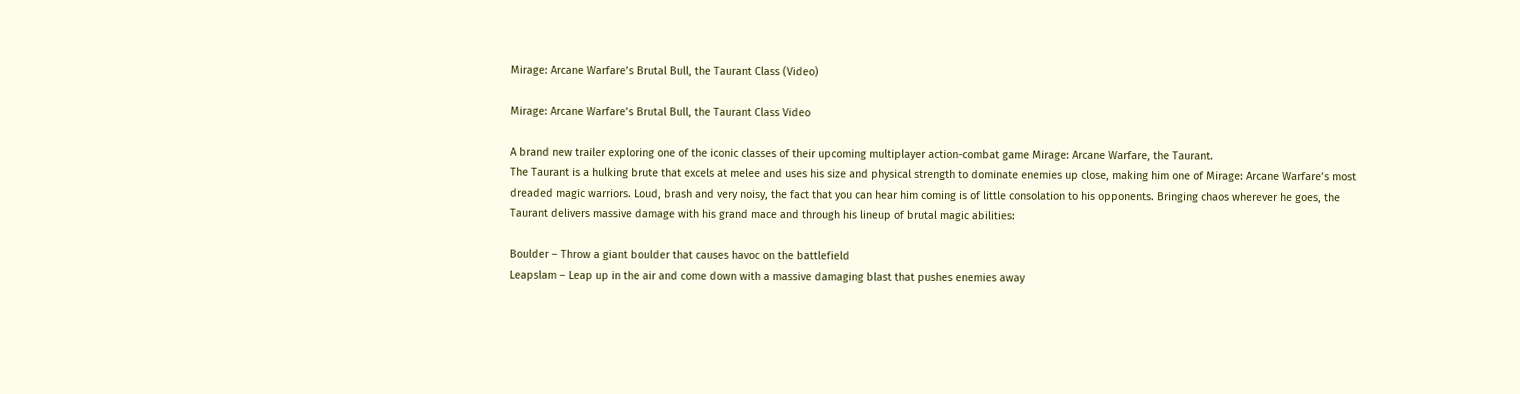Mirage: Arcane Warfare’s Brutal Bull, the Taurant Class (Video)

Mirage: Arcane Warfare’s Brutal Bull, the Taurant Class Video

A brand new trailer exploring one of the iconic classes of their upcoming multiplayer action-combat game Mirage: Arcane Warfare, the Taurant.
The Taurant is a hulking brute that excels at melee and uses his size and physical strength to dominate enemies up close, making him one of Mirage: Arcane Warfare’s most dreaded magic warriors. Loud, brash and very noisy, the fact that you can hear him coming is of little consolation to his opponents. Bringing chaos wherever he goes, the Taurant delivers massive damage with his grand mace and through his lineup of brutal magic abilities:

Boulder – Throw a giant boulder that causes havoc on the battlefield
Leapslam – Leap up in the air and come down with a massive damaging blast that pushes enemies away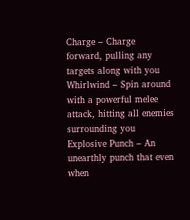Charge – Charge forward, pulling any targets along with you
Whirlwind – Spin around with a powerful melee attack, hitting all enemies surrounding you
Explosive Punch – An unearthly punch that even when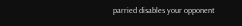parried disables your opponent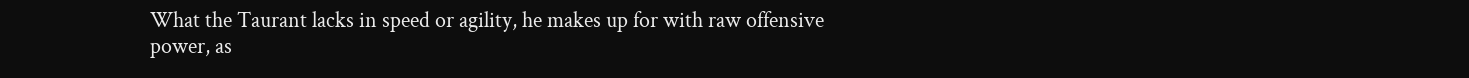What the Taurant lacks in speed or agility, he makes up for with raw offensive power, as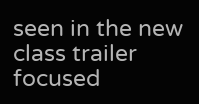seen in the new class trailer focused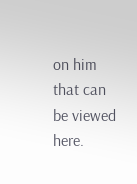on him that can be viewed here.